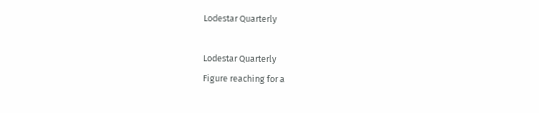Lodestar Quarterly

Lodestar Quarterly
Figure reaching for a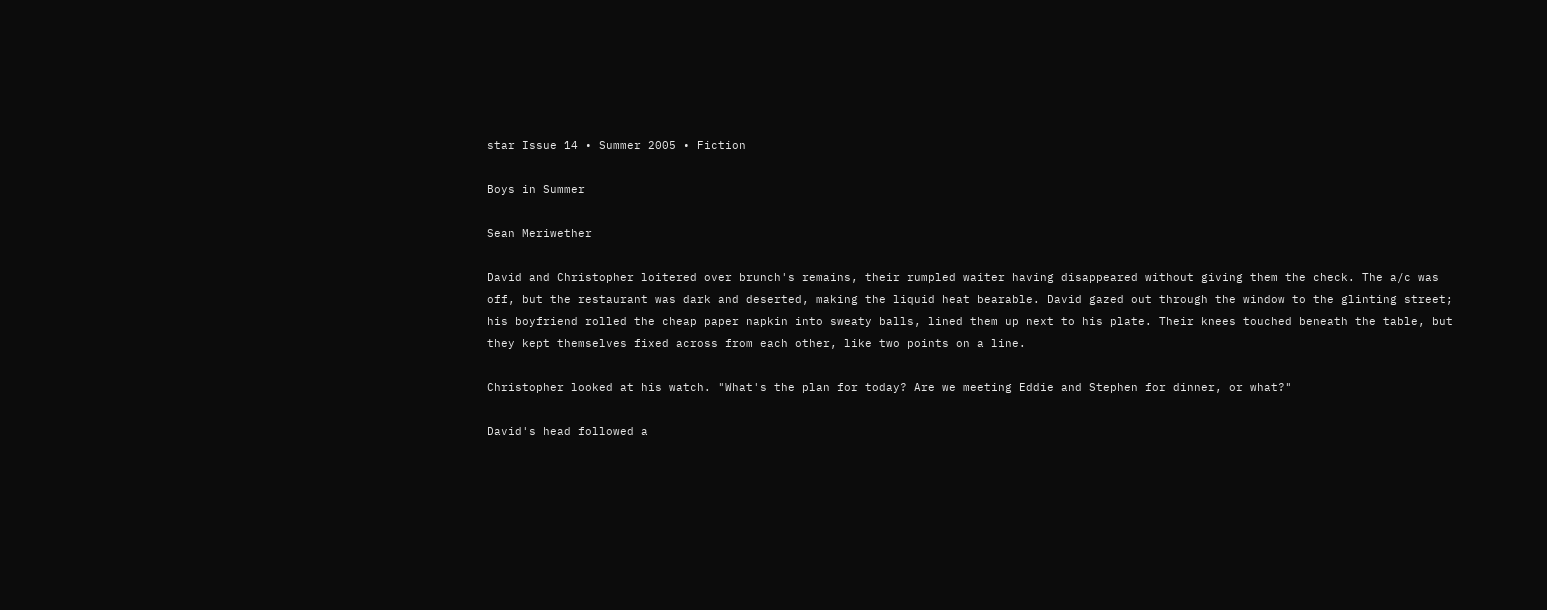star Issue 14 • Summer 2005 • Fiction

Boys in Summer

Sean Meriwether

David and Christopher loitered over brunch's remains, their rumpled waiter having disappeared without giving them the check. The a/c was off, but the restaurant was dark and deserted, making the liquid heat bearable. David gazed out through the window to the glinting street; his boyfriend rolled the cheap paper napkin into sweaty balls, lined them up next to his plate. Their knees touched beneath the table, but they kept themselves fixed across from each other, like two points on a line.

Christopher looked at his watch. "What's the plan for today? Are we meeting Eddie and Stephen for dinner, or what?"

David's head followed a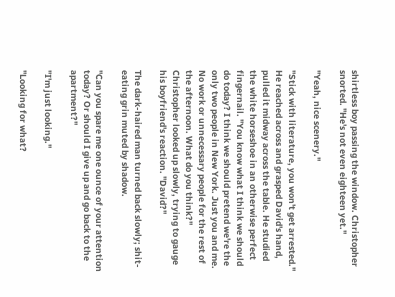shirtless boy passing the window. Christopher snorted. "He's not even eighteen yet."

"Yeah, nice scenery."

"Stick with literature, you won't get arrested." He reached across and grasped David's hand, pulled it midway across the table. He studied the white horseshoe in an otherwise perfect fingernail. "You know what I think we should do today? I think we should pretend we're the only two people in New York. Just you and me. No work or unnecessary people for the rest of the afternoon. What do you think?" Christopher looked up slowly, trying to gauge his boyfriend's reaction. "David?"

The dark-haired man turned back slowly; shit-eating grin muted by shadow.

"Can you spare me one ounce of your attention today? Or should I give up and go back to the apartment?"

"I'm just looking."

"Looking for what?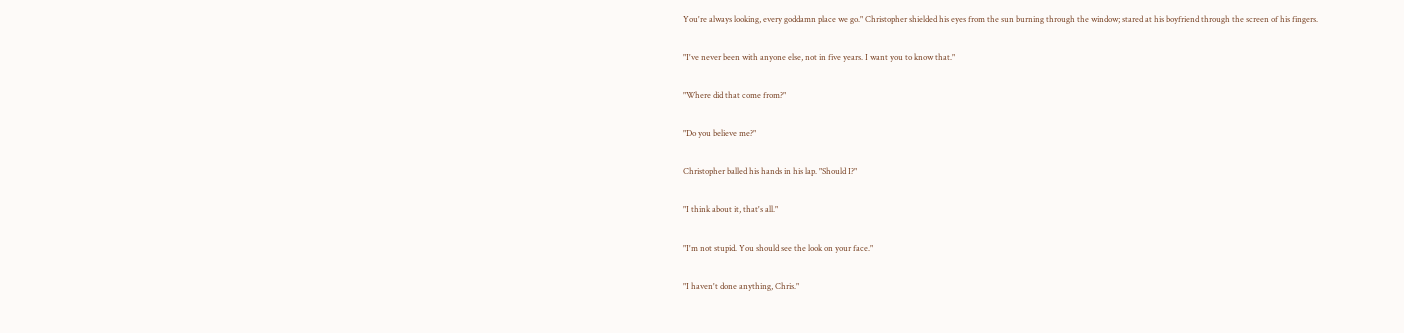You're always looking, every goddamn place we go." Christopher shielded his eyes from the sun burning through the window; stared at his boyfriend through the screen of his fingers.

"I've never been with anyone else, not in five years. I want you to know that."

"Where did that come from?"

"Do you believe me?"

Christopher balled his hands in his lap. "Should I?"

"I think about it, that's all."

"I'm not stupid. You should see the look on your face."

"I haven't done anything, Chris."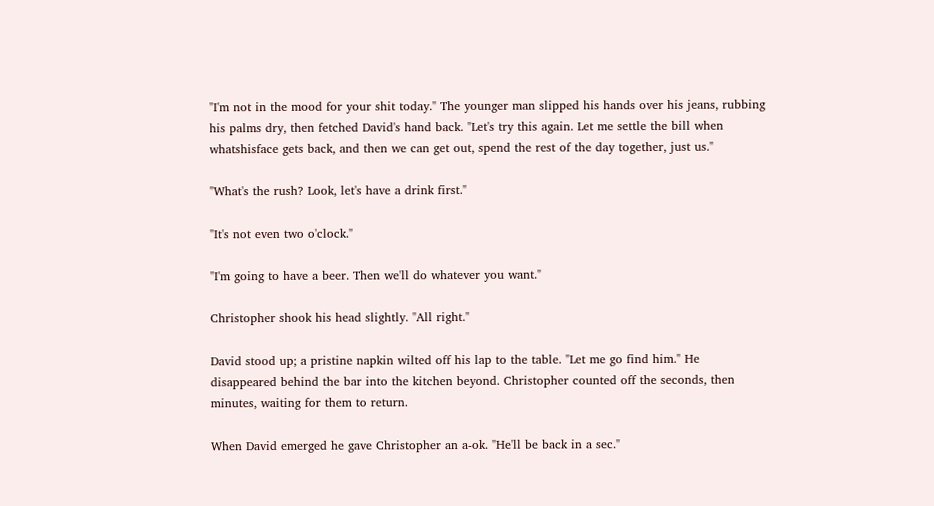"I'm not in the mood for your shit today." The younger man slipped his hands over his jeans, rubbing his palms dry, then fetched David's hand back. "Let's try this again. Let me settle the bill when whatshisface gets back, and then we can get out, spend the rest of the day together, just us."

"What's the rush? Look, let's have a drink first."

"It's not even two o'clock."

"I'm going to have a beer. Then we'll do whatever you want."

Christopher shook his head slightly. "All right."

David stood up; a pristine napkin wilted off his lap to the table. "Let me go find him." He disappeared behind the bar into the kitchen beyond. Christopher counted off the seconds, then minutes, waiting for them to return.

When David emerged he gave Christopher an a-ok. "He'll be back in a sec."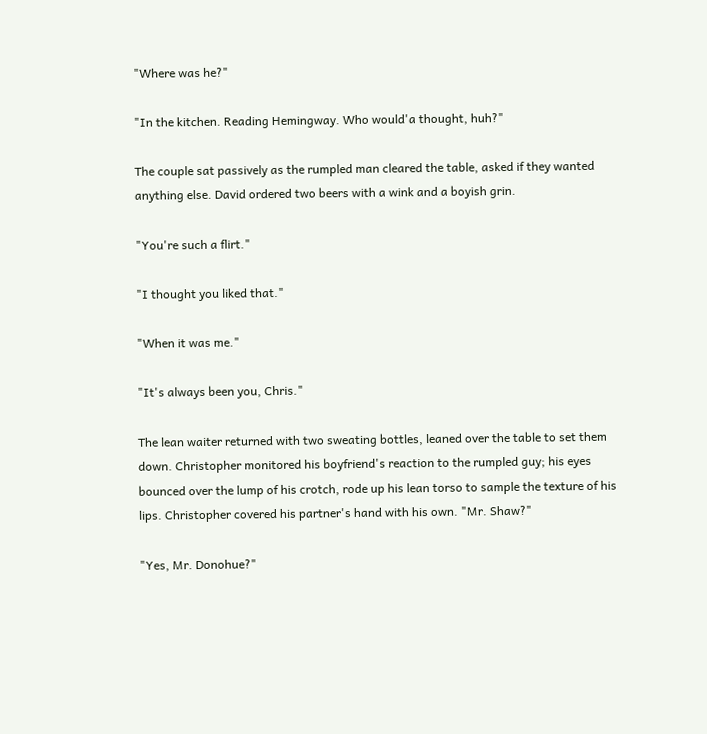"Where was he?"

"In the kitchen. Reading Hemingway. Who would'a thought, huh?"

The couple sat passively as the rumpled man cleared the table, asked if they wanted anything else. David ordered two beers with a wink and a boyish grin.

"You're such a flirt."

"I thought you liked that."

"When it was me."

"It's always been you, Chris."

The lean waiter returned with two sweating bottles, leaned over the table to set them down. Christopher monitored his boyfriend's reaction to the rumpled guy; his eyes bounced over the lump of his crotch, rode up his lean torso to sample the texture of his lips. Christopher covered his partner's hand with his own. "Mr. Shaw?"

"Yes, Mr. Donohue?"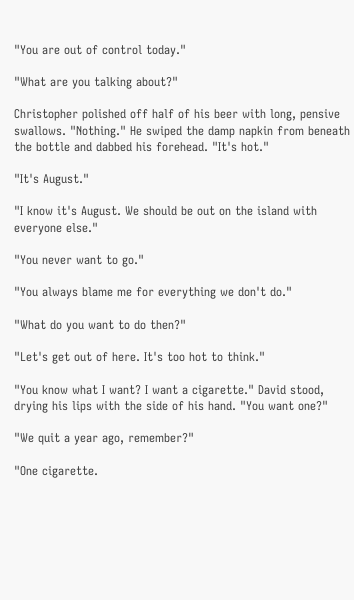"You are out of control today."

"What are you talking about?"

Christopher polished off half of his beer with long, pensive swallows. "Nothing." He swiped the damp napkin from beneath the bottle and dabbed his forehead. "It's hot."

"It's August."

"I know it's August. We should be out on the island with everyone else."

"You never want to go."

"You always blame me for everything we don't do."

"What do you want to do then?"

"Let's get out of here. It's too hot to think."

"You know what I want? I want a cigarette." David stood, drying his lips with the side of his hand. "You want one?"

"We quit a year ago, remember?"

"One cigarette.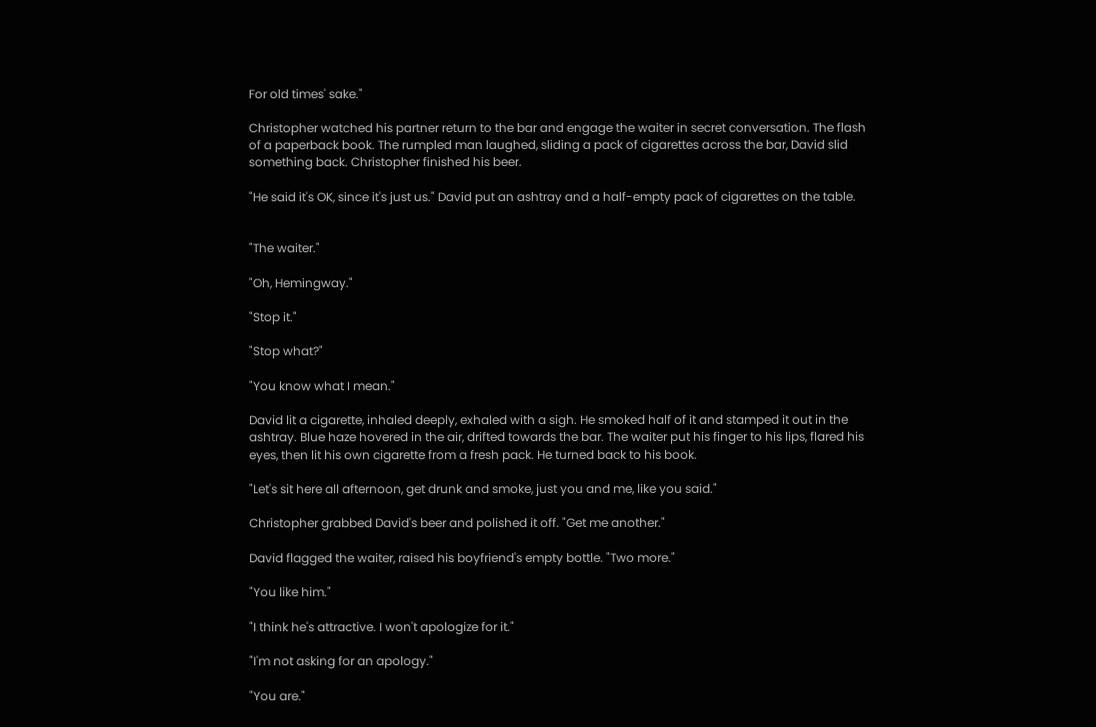For old times' sake."

Christopher watched his partner return to the bar and engage the waiter in secret conversation. The flash of a paperback book. The rumpled man laughed, sliding a pack of cigarettes across the bar, David slid something back. Christopher finished his beer.

"He said it's OK, since it's just us." David put an ashtray and a half-empty pack of cigarettes on the table.


"The waiter."

"Oh, Hemingway."

"Stop it."

"Stop what?"

"You know what I mean."

David lit a cigarette, inhaled deeply, exhaled with a sigh. He smoked half of it and stamped it out in the ashtray. Blue haze hovered in the air, drifted towards the bar. The waiter put his finger to his lips, flared his eyes, then lit his own cigarette from a fresh pack. He turned back to his book.

"Let's sit here all afternoon, get drunk and smoke, just you and me, like you said."

Christopher grabbed David's beer and polished it off. "Get me another."

David flagged the waiter, raised his boyfriend's empty bottle. "Two more."

"You like him."

"I think he's attractive. I won't apologize for it."

"I'm not asking for an apology."

"You are."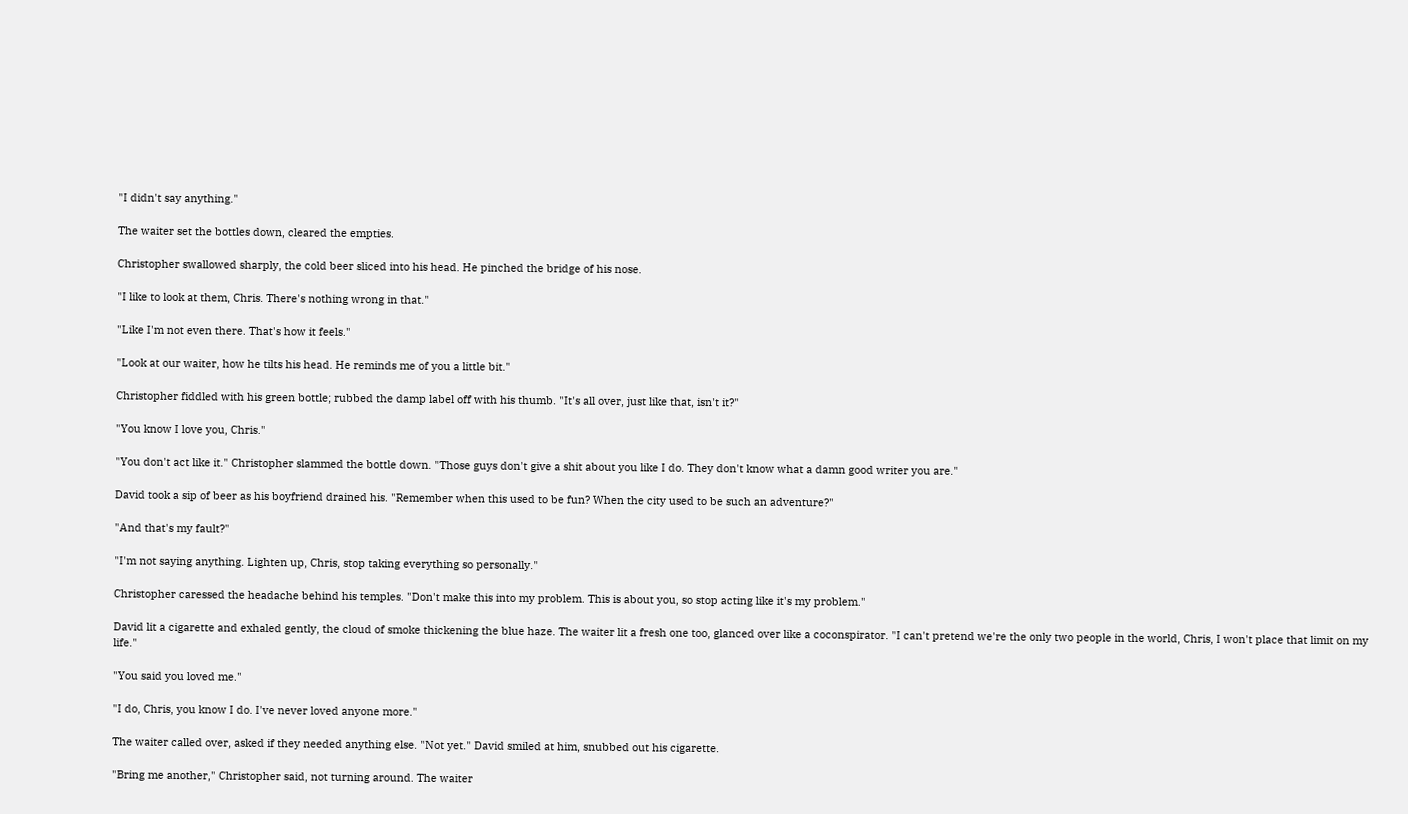"I didn't say anything."

The waiter set the bottles down, cleared the empties.

Christopher swallowed sharply, the cold beer sliced into his head. He pinched the bridge of his nose.

"I like to look at them, Chris. There's nothing wrong in that."

"Like I'm not even there. That's how it feels."

"Look at our waiter, how he tilts his head. He reminds me of you a little bit."

Christopher fiddled with his green bottle; rubbed the damp label off with his thumb. "It's all over, just like that, isn't it?"

"You know I love you, Chris."

"You don't act like it." Christopher slammed the bottle down. "Those guys don't give a shit about you like I do. They don't know what a damn good writer you are."

David took a sip of beer as his boyfriend drained his. "Remember when this used to be fun? When the city used to be such an adventure?"

"And that's my fault?"

"I'm not saying anything. Lighten up, Chris, stop taking everything so personally."

Christopher caressed the headache behind his temples. "Don't make this into my problem. This is about you, so stop acting like it's my problem."

David lit a cigarette and exhaled gently, the cloud of smoke thickening the blue haze. The waiter lit a fresh one too, glanced over like a coconspirator. "I can't pretend we're the only two people in the world, Chris, I won't place that limit on my life."

"You said you loved me."

"I do, Chris, you know I do. I've never loved anyone more."

The waiter called over, asked if they needed anything else. "Not yet." David smiled at him, snubbed out his cigarette.

"Bring me another," Christopher said, not turning around. The waiter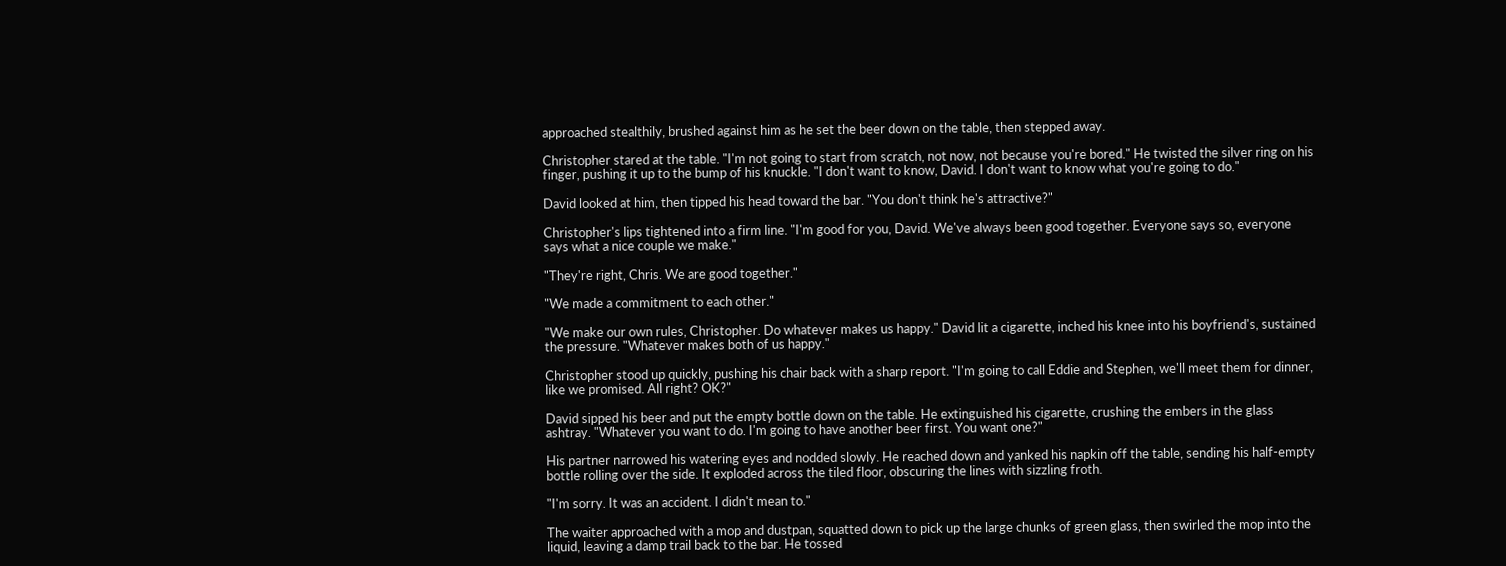approached stealthily, brushed against him as he set the beer down on the table, then stepped away.

Christopher stared at the table. "I'm not going to start from scratch, not now, not because you're bored." He twisted the silver ring on his finger, pushing it up to the bump of his knuckle. "I don't want to know, David. I don't want to know what you're going to do."

David looked at him, then tipped his head toward the bar. "You don't think he's attractive?"

Christopher's lips tightened into a firm line. "I'm good for you, David. We've always been good together. Everyone says so, everyone says what a nice couple we make."

"They're right, Chris. We are good together."

"We made a commitment to each other."

"We make our own rules, Christopher. Do whatever makes us happy." David lit a cigarette, inched his knee into his boyfriend's, sustained the pressure. "Whatever makes both of us happy."

Christopher stood up quickly, pushing his chair back with a sharp report. "I'm going to call Eddie and Stephen, we'll meet them for dinner, like we promised. All right? OK?"

David sipped his beer and put the empty bottle down on the table. He extinguished his cigarette, crushing the embers in the glass ashtray. "Whatever you want to do. I'm going to have another beer first. You want one?"

His partner narrowed his watering eyes and nodded slowly. He reached down and yanked his napkin off the table, sending his half-empty bottle rolling over the side. It exploded across the tiled floor, obscuring the lines with sizzling froth.

"I'm sorry. It was an accident. I didn't mean to."

The waiter approached with a mop and dustpan, squatted down to pick up the large chunks of green glass, then swirled the mop into the liquid, leaving a damp trail back to the bar. He tossed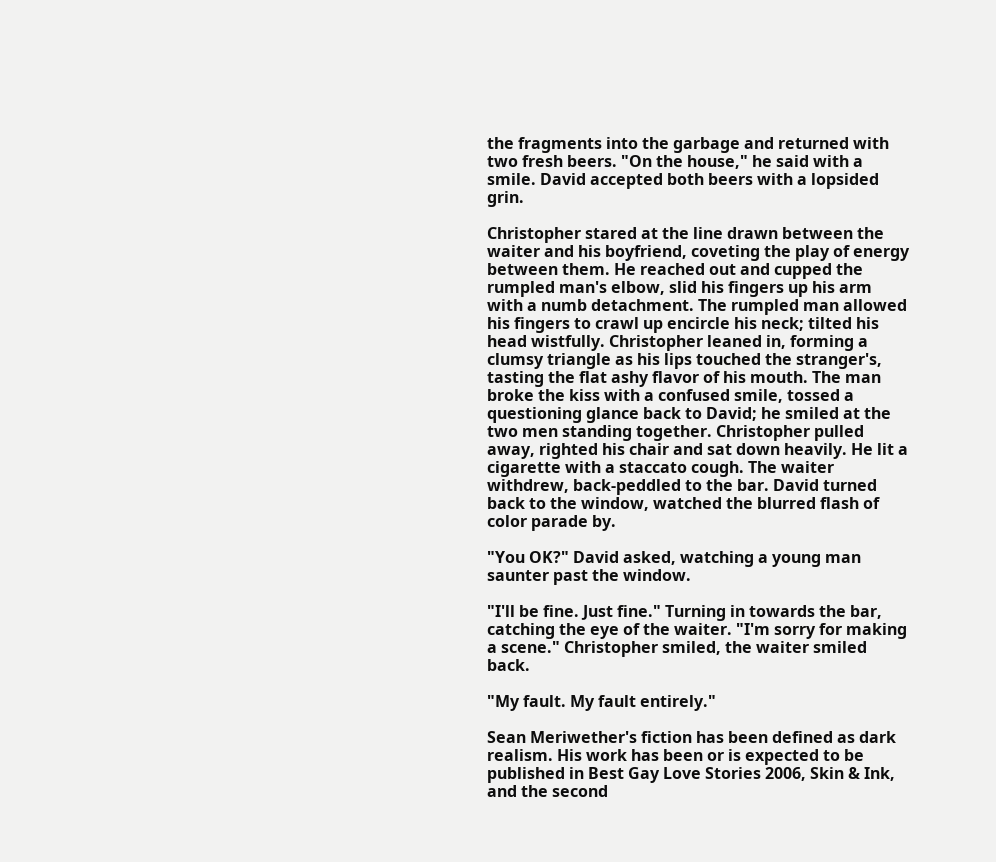the fragments into the garbage and returned with two fresh beers. "On the house," he said with a smile. David accepted both beers with a lopsided grin.

Christopher stared at the line drawn between the waiter and his boyfriend, coveting the play of energy between them. He reached out and cupped the rumpled man's elbow, slid his fingers up his arm with a numb detachment. The rumpled man allowed his fingers to crawl up encircle his neck; tilted his head wistfully. Christopher leaned in, forming a clumsy triangle as his lips touched the stranger's, tasting the flat ashy flavor of his mouth. The man broke the kiss with a confused smile, tossed a questioning glance back to David; he smiled at the two men standing together. Christopher pulled away, righted his chair and sat down heavily. He lit a cigarette with a staccato cough. The waiter withdrew, back-peddled to the bar. David turned back to the window, watched the blurred flash of color parade by.

"You OK?" David asked, watching a young man saunter past the window.

"I'll be fine. Just fine." Turning in towards the bar, catching the eye of the waiter. "I'm sorry for making a scene." Christopher smiled, the waiter smiled back.

"My fault. My fault entirely."

Sean Meriwether's fiction has been defined as dark realism. His work has been or is expected to be published in Best Gay Love Stories 2006, Skin & Ink, and the second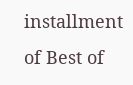installment of Best of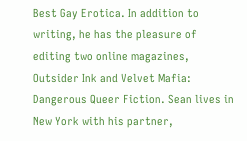Best Gay Erotica. In addition to writing, he has the pleasure of editing two online magazines, Outsider Ink and Velvet Mafia: Dangerous Queer Fiction. Sean lives in New York with his partner,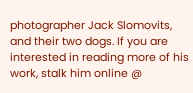photographer Jack Slomovits, and their two dogs. If you are interested in reading more of his work, stalk him online @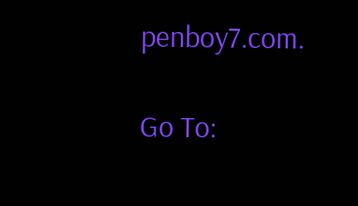penboy7.com.

Go To: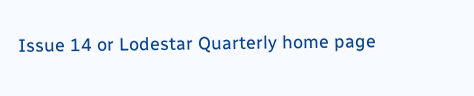Issue 14 or Lodestar Quarterly home page